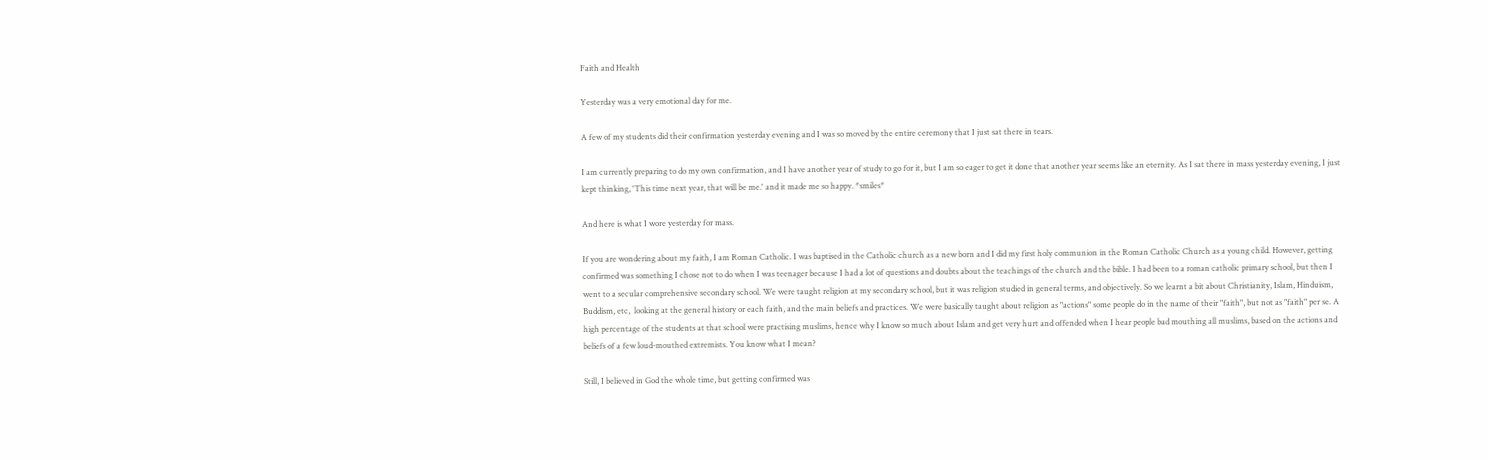Faith and Health

Yesterday was a very emotional day for me.

A few of my students did their confirmation yesterday evening and I was so moved by the entire ceremony that I just sat there in tears.

I am currently preparing to do my own confirmation, and I have another year of study to go for it, but I am so eager to get it done that another year seems like an eternity. As I sat there in mass yesterday evening, I just kept thinking, 'This time next year, that will be me.' and it made me so happy. *smiles*

And here is what I wore yesterday for mass.

If you are wondering about my faith, I am Roman Catholic. I was baptised in the Catholic church as a new born and I did my first holy communion in the Roman Catholic Church as a young child. However, getting confirmed was something I chose not to do when I was teenager because I had a lot of questions and doubts about the teachings of the church and the bible. I had been to a roman catholic primary school, but then I went to a secular comprehensive secondary school. We were taught religion at my secondary school, but it was religion studied in general terms, and objectively. So we learnt a bit about Christianity, Islam, Hinduism, Buddism, etc,  looking at the general history or each faith, and the main beliefs and practices. We were basically taught about religion as "actions" some people do in the name of their "faith", but not as "faith" per se. A high percentage of the students at that school were practising muslims, hence why I know so much about Islam and get very hurt and offended when I hear people bad mouthing all muslims, based on the actions and beliefs of a few loud-mouthed extremists. You know what I mean?

Still, I believed in God the whole time, but getting confirmed was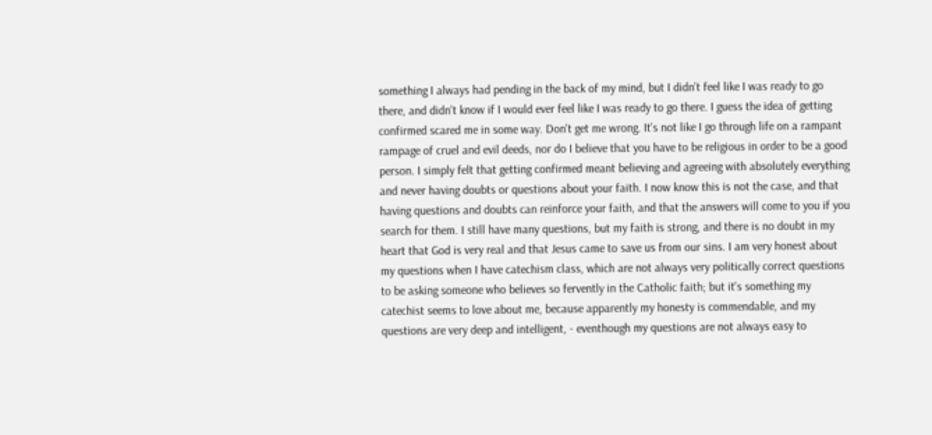something I always had pending in the back of my mind, but I didn't feel like I was ready to go there, and didn't know if I would ever feel like I was ready to go there. I guess the idea of getting confirmed scared me in some way. Don't get me wrong. It's not like I go through life on a rampant rampage of cruel and evil deeds, nor do I believe that you have to be religious in order to be a good person. I simply felt that getting confirmed meant believing and agreeing with absolutely everything and never having doubts or questions about your faith. I now know this is not the case, and that having questions and doubts can reinforce your faith, and that the answers will come to you if you search for them. I still have many questions, but my faith is strong, and there is no doubt in my heart that God is very real and that Jesus came to save us from our sins. I am very honest about my questions when I have catechism class, which are not always very politically correct questions to be asking someone who believes so fervently in the Catholic faith; but it's something my catechist seems to love about me, because apparently my honesty is commendable, and my questions are very deep and intelligent, - eventhough my questions are not always easy to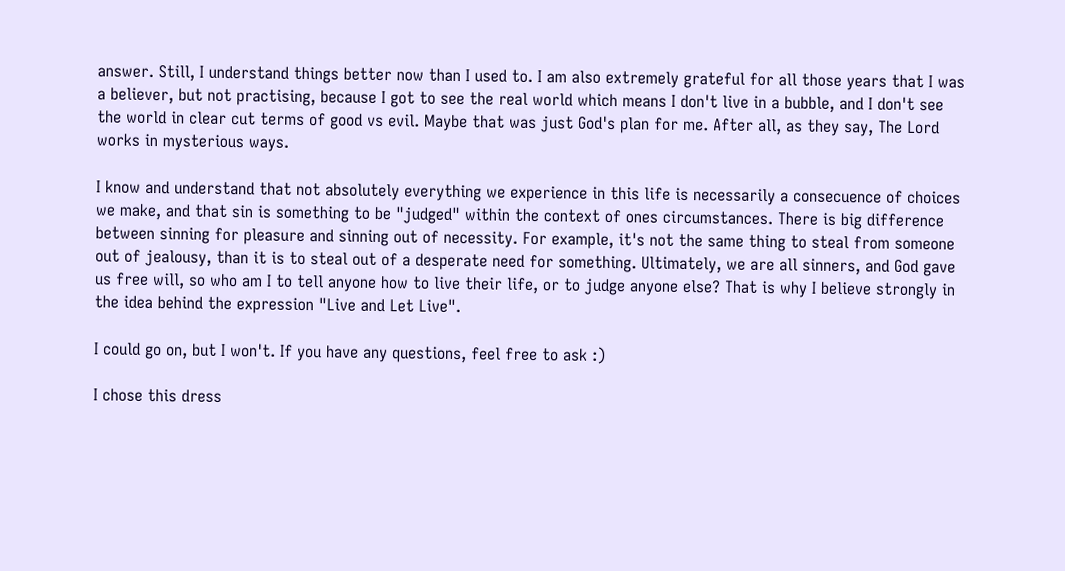answer. Still, I understand things better now than I used to. I am also extremely grateful for all those years that I was a believer, but not practising, because I got to see the real world which means I don't live in a bubble, and I don't see the world in clear cut terms of good vs evil. Maybe that was just God's plan for me. After all, as they say, The Lord works in mysterious ways.

I know and understand that not absolutely everything we experience in this life is necessarily a consecuence of choices we make, and that sin is something to be "judged" within the context of ones circumstances. There is big difference between sinning for pleasure and sinning out of necessity. For example, it's not the same thing to steal from someone out of jealousy, than it is to steal out of a desperate need for something. Ultimately, we are all sinners, and God gave us free will, so who am I to tell anyone how to live their life, or to judge anyone else? That is why I believe strongly in the idea behind the expression "Live and Let Live".

I could go on, but I won't. If you have any questions, feel free to ask :)

I chose this dress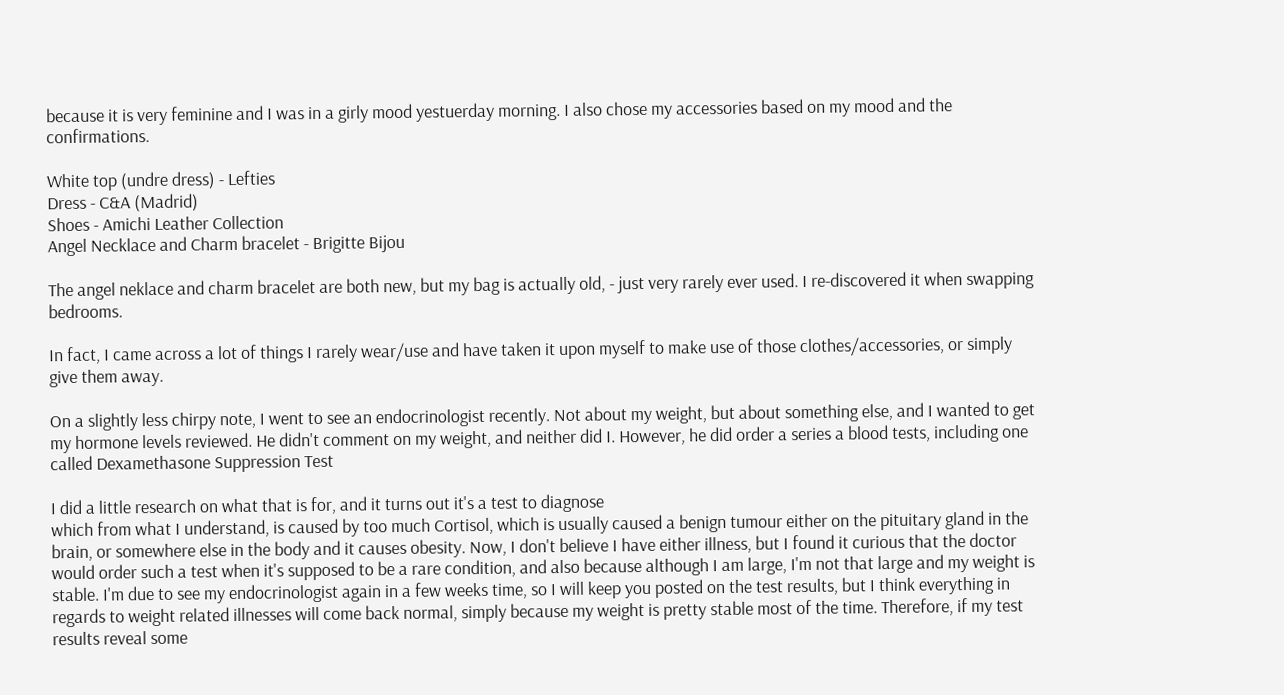because it is very feminine and I was in a girly mood yestuerday morning. I also chose my accessories based on my mood and the confirmations.

White top (undre dress) - Lefties
Dress - C&A (Madrid)
Shoes - Amichi Leather Collection
Angel Necklace and Charm bracelet - Brigitte Bijou

The angel neklace and charm bracelet are both new, but my bag is actually old, - just very rarely ever used. I re-discovered it when swapping bedrooms.

In fact, I came across a lot of things I rarely wear/use and have taken it upon myself to make use of those clothes/accessories, or simply give them away.

On a slightly less chirpy note, I went to see an endocrinologist recently. Not about my weight, but about something else, and I wanted to get my hormone levels reviewed. He didn't comment on my weight, and neither did I. However, he did order a series a blood tests, including one called Dexamethasone Suppression Test

I did a little research on what that is for, and it turns out it's a test to diagnose
which from what I understand, is caused by too much Cortisol, which is usually caused a benign tumour either on the pituitary gland in the brain, or somewhere else in the body and it causes obesity. Now, I don't believe I have either illness, but I found it curious that the doctor would order such a test when it's supposed to be a rare condition, and also because although I am large, I'm not that large and my weight is stable. I'm due to see my endocrinologist again in a few weeks time, so I will keep you posted on the test results, but I think everything in regards to weight related illnesses will come back normal, simply because my weight is pretty stable most of the time. Therefore, if my test results reveal some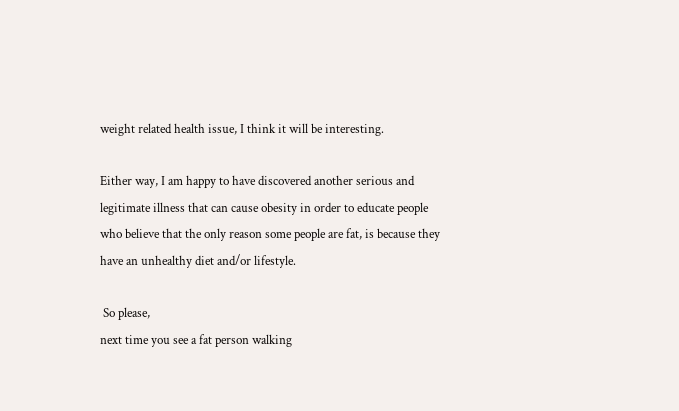weight related health issue, I think it will be interesting.

Either way, I am happy to have discovered another serious and legitimate illness that can cause obesity in order to educate people who believe that the only reason some people are fat, is because they have an unhealthy diet and/or lifestyle.

 So please,
next time you see a fat person walking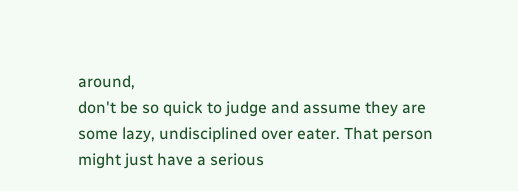around,
don't be so quick to judge and assume they are
some lazy, undisciplined over eater. That person might just have a serious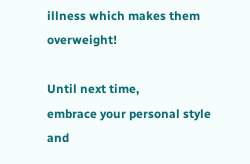illness which makes them overweight!

Until next time,
embrace your personal style and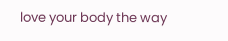love your body the way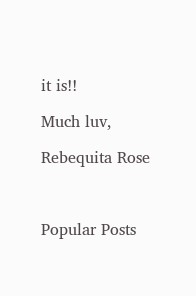it is!!

Much luv,

Rebequita Rose



Popular Posts